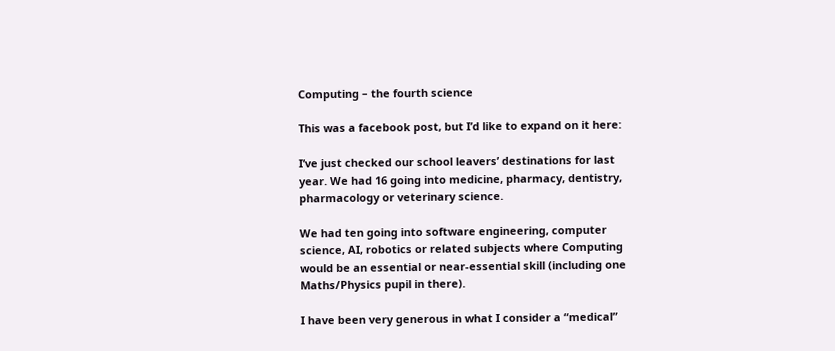Computing – the fourth science

This was a facebook post, but I’d like to expand on it here:

I’ve just checked our school leavers’ destinations for last year. We had 16 going into medicine, pharmacy, dentistry, pharmacology or veterinary science.

We had ten going into software engineering, computer science, AI, robotics or related subjects where Computing would be an essential or near-essential skill (including one Maths/Physics pupil in there).

I have been very generous in what I consider a “medical”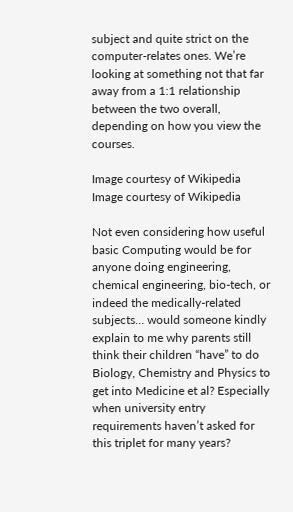subject and quite strict on the computer-relates ones. We’re looking at something not that far away from a 1:1 relationship between the two overall, depending on how you view the courses.

Image courtesy of Wikipedia
Image courtesy of Wikipedia

Not even considering how useful basic Computing would be for anyone doing engineering, chemical engineering, bio-tech, or indeed the medically-related subjects… would someone kindly explain to me why parents still think their children “have” to do Biology, Chemistry and Physics to get into Medicine et al? Especially when university entry requirements haven’t asked for this triplet for many years?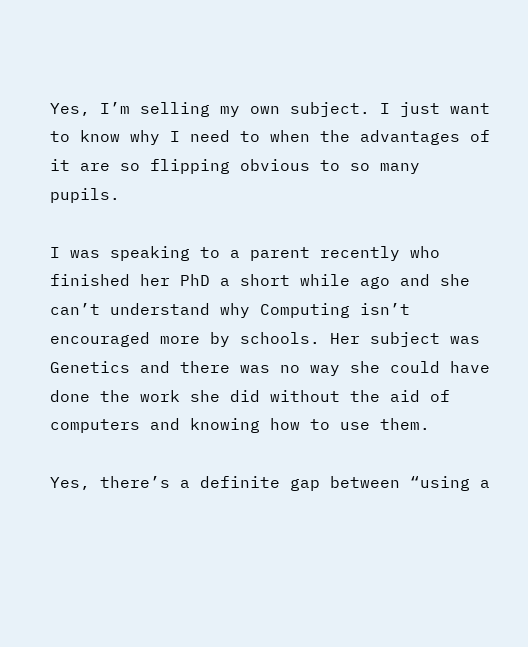Yes, I’m selling my own subject. I just want to know why I need to when the advantages of it are so flipping obvious to so many pupils.

I was speaking to a parent recently who finished her PhD a short while ago and she can’t understand why Computing isn’t encouraged more by schools. Her subject was Genetics and there was no way she could have done the work she did without the aid of computers and knowing how to use them.

Yes, there’s a definite gap between “using a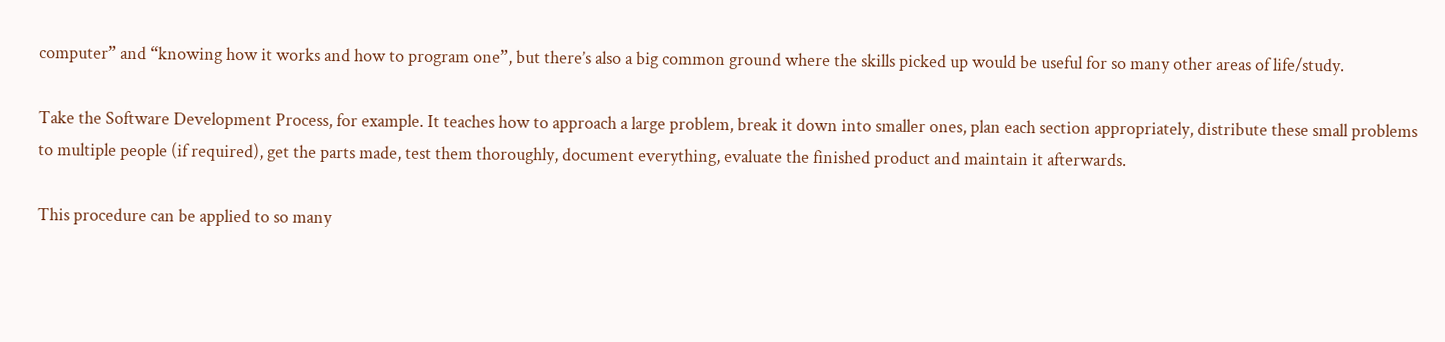computer” and “knowing how it works and how to program one”, but there’s also a big common ground where the skills picked up would be useful for so many other areas of life/study.

Take the Software Development Process, for example. It teaches how to approach a large problem, break it down into smaller ones, plan each section appropriately, distribute these small problems to multiple people (if required), get the parts made, test them thoroughly, document everything, evaluate the finished product and maintain it afterwards.

This procedure can be applied to so many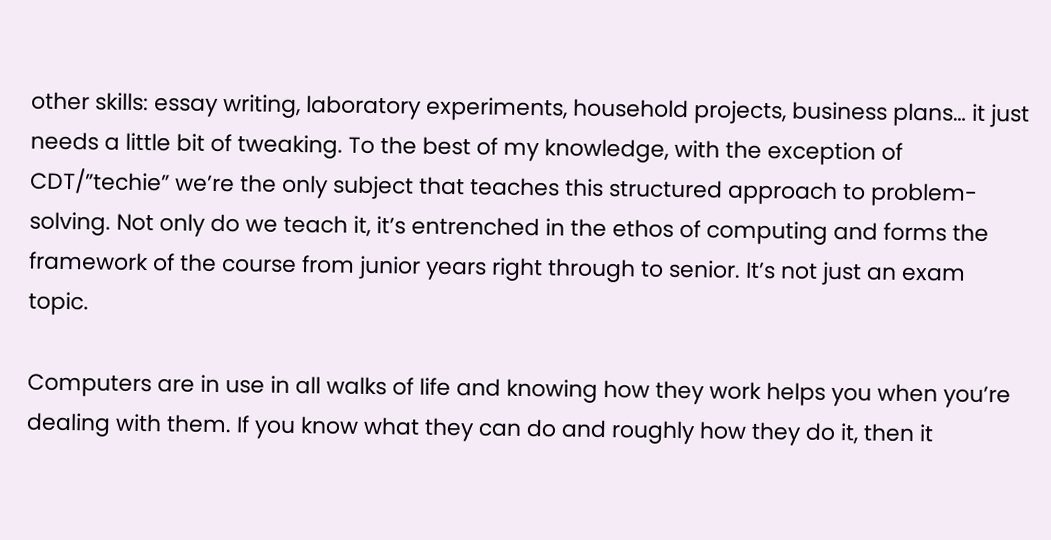other skills: essay writing, laboratory experiments, household projects, business plans… it just needs a little bit of tweaking. To the best of my knowledge, with the exception of CDT/”techie” we’re the only subject that teaches this structured approach to problem-solving. Not only do we teach it, it’s entrenched in the ethos of computing and forms the framework of the course from junior years right through to senior. It’s not just an exam topic.

Computers are in use in all walks of life and knowing how they work helps you when you’re dealing with them. If you know what they can do and roughly how they do it, then it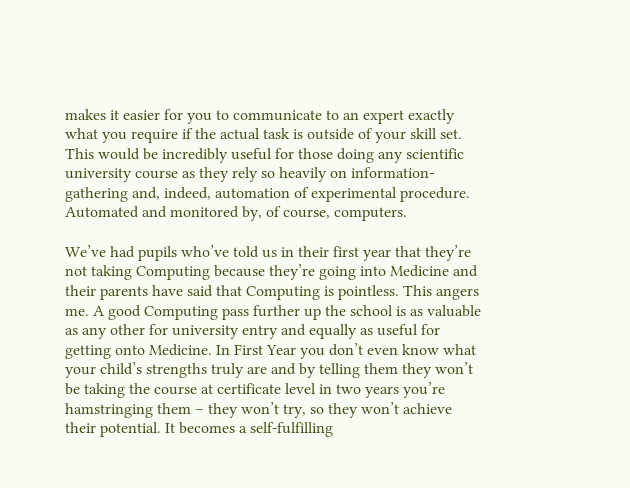makes it easier for you to communicate to an expert exactly what you require if the actual task is outside of your skill set. This would be incredibly useful for those doing any scientific university course as they rely so heavily on information-gathering and, indeed, automation of experimental procedure. Automated and monitored by, of course, computers.

We’ve had pupils who’ve told us in their first year that they’re not taking Computing because they’re going into Medicine and their parents have said that Computing is pointless. This angers me. A good Computing pass further up the school is as valuable as any other for university entry and equally as useful for getting onto Medicine. In First Year you don’t even know what your child’s strengths truly are and by telling them they won’t be taking the course at certificate level in two years you’re hamstringing them – they won’t try, so they won’t achieve their potential. It becomes a self-fulfilling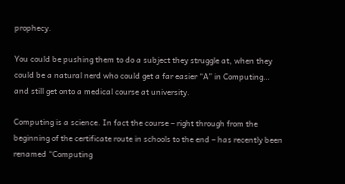prophecy.

You could be pushing them to do a subject they struggle at, when they could be a natural nerd who could get a far easier “A” in Computing… and still get onto a medical course at university.

Computing is a science. In fact the course – right through from the beginning of the certificate route in schools to the end – has recently been renamed “Computing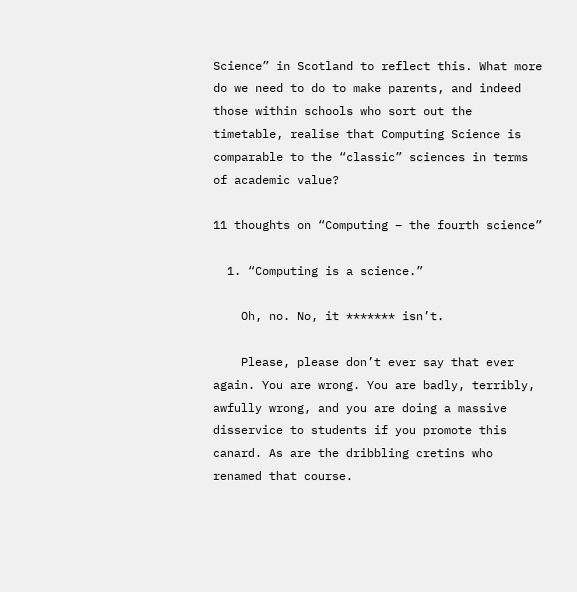Science” in Scotland to reflect this. What more do we need to do to make parents, and indeed those within schools who sort out the timetable, realise that Computing Science is comparable to the “classic” sciences in terms of academic value?

11 thoughts on “Computing – the fourth science”

  1. “Computing is a science.”

    Oh, no. No, it ******* isn’t.

    Please, please don’t ever say that ever again. You are wrong. You are badly, terribly, awfully wrong, and you are doing a massive disservice to students if you promote this canard. As are the dribbling cretins who renamed that course.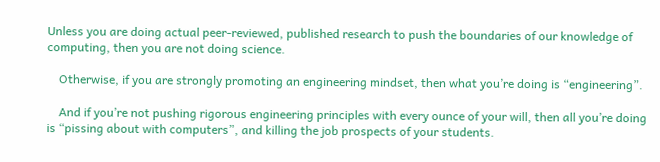Unless you are doing actual peer-reviewed, published research to push the boundaries of our knowledge of computing, then you are not doing science.

    Otherwise, if you are strongly promoting an engineering mindset, then what you’re doing is “engineering”.

    And if you’re not pushing rigorous engineering principles with every ounce of your will, then all you’re doing is “pissing about with computers”, and killing the job prospects of your students.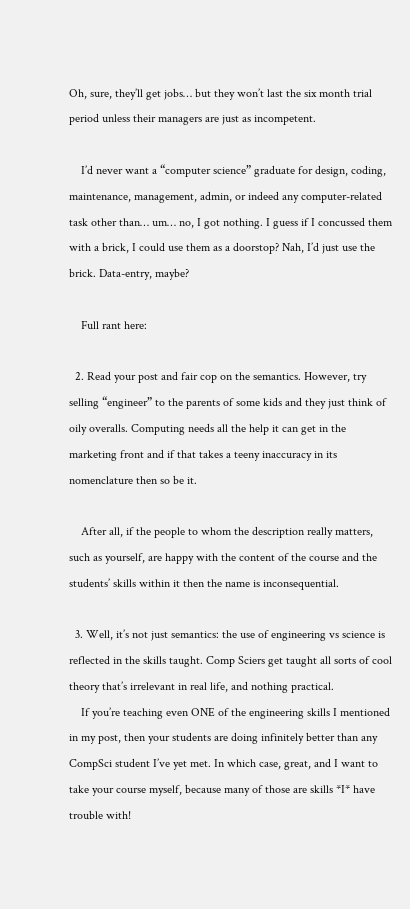Oh, sure, they’ll get jobs… but they won’t last the six month trial period unless their managers are just as incompetent.

    I’d never want a “computer science” graduate for design, coding, maintenance, management, admin, or indeed any computer-related task other than… um… no, I got nothing. I guess if I concussed them with a brick, I could use them as a doorstop? Nah, I’d just use the brick. Data-entry, maybe?

    Full rant here:

  2. Read your post and fair cop on the semantics. However, try selling “engineer” to the parents of some kids and they just think of oily overalls. Computing needs all the help it can get in the marketing front and if that takes a teeny inaccuracy in its nomenclature then so be it.

    After all, if the people to whom the description really matters, such as yourself, are happy with the content of the course and the students’ skills within it then the name is inconsequential.

  3. Well, it’s not just semantics: the use of engineering vs science is reflected in the skills taught. Comp Sciers get taught all sorts of cool theory that’s irrelevant in real life, and nothing practical.
    If you’re teaching even ONE of the engineering skills I mentioned in my post, then your students are doing infinitely better than any CompSci student I’ve yet met. In which case, great, and I want to take your course myself, because many of those are skills *I* have trouble with!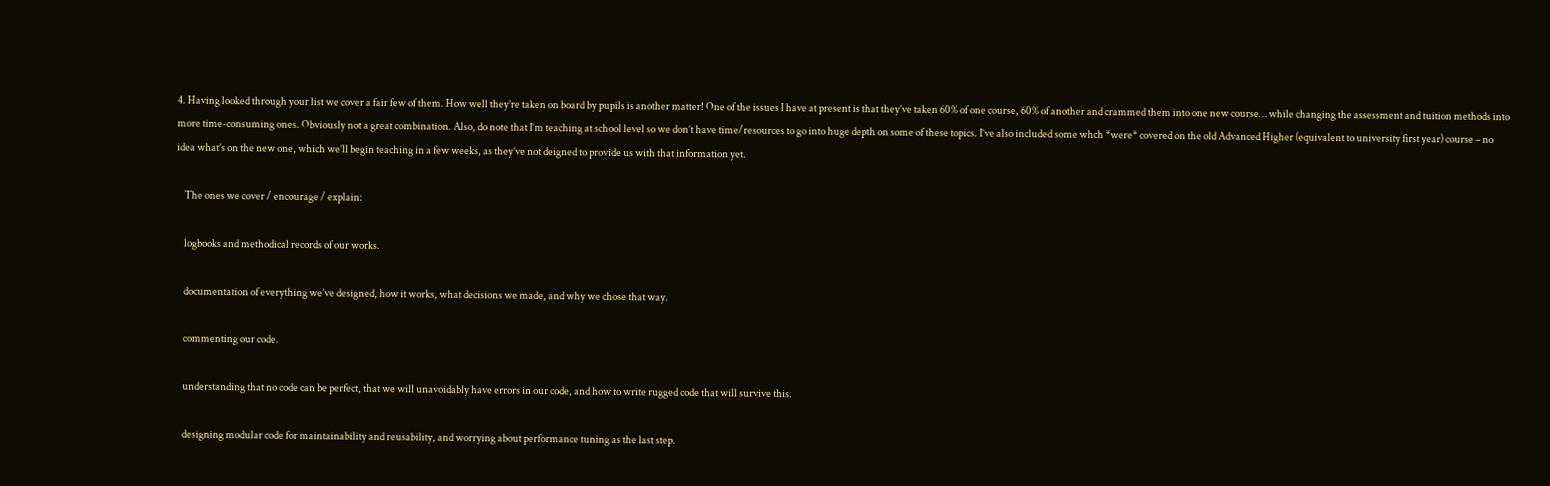4. Having looked through your list we cover a fair few of them. How well they’re taken on board by pupils is another matter! One of the issues I have at present is that they’ve taken 60% of one course, 60% of another and crammed them into one new course… while changing the assessment and tuition methods into more time-consuming ones. Obviously not a great combination. Also, do note that I’m teaching at school level so we don’t have time/resources to go into huge depth on some of these topics. I’ve also included some whch *were* covered on the old Advanced Higher (equivalent to university first year) course – no idea what’s on the new one, which we’ll begin teaching in a few weeks, as they’ve not deigned to provide us with that information yet.

    The ones we cover / encourage / explain:

    logbooks and methodical records of our works.

    documentation of everything we’ve designed, how it works, what decisions we made, and why we chose that way.

    commenting our code.

    understanding that no code can be perfect, that we will unavoidably have errors in our code, and how to write rugged code that will survive this.

    designing modular code for maintainability and reusability, and worrying about performance tuning as the last step.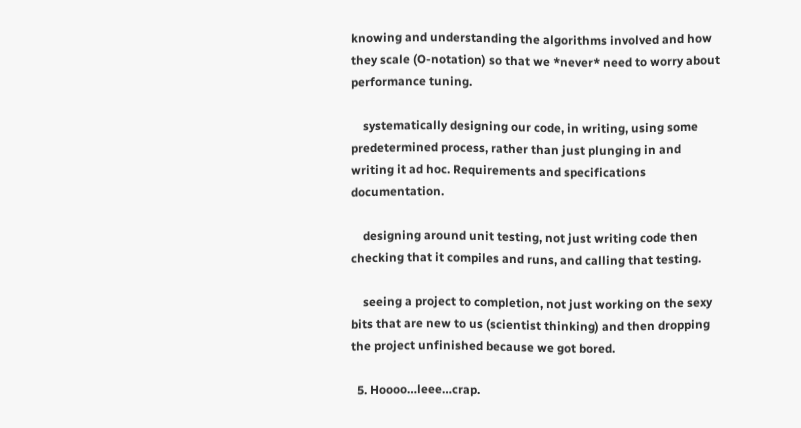knowing and understanding the algorithms involved and how they scale (O-notation) so that we *never* need to worry about performance tuning.

    systematically designing our code, in writing, using some predetermined process, rather than just plunging in and writing it ad hoc. Requirements and specifications documentation.

    designing around unit testing, not just writing code then checking that it compiles and runs, and calling that testing.

    seeing a project to completion, not just working on the sexy bits that are new to us (scientist thinking) and then dropping the project unfinished because we got bored.

  5. Hoooo…leee…crap.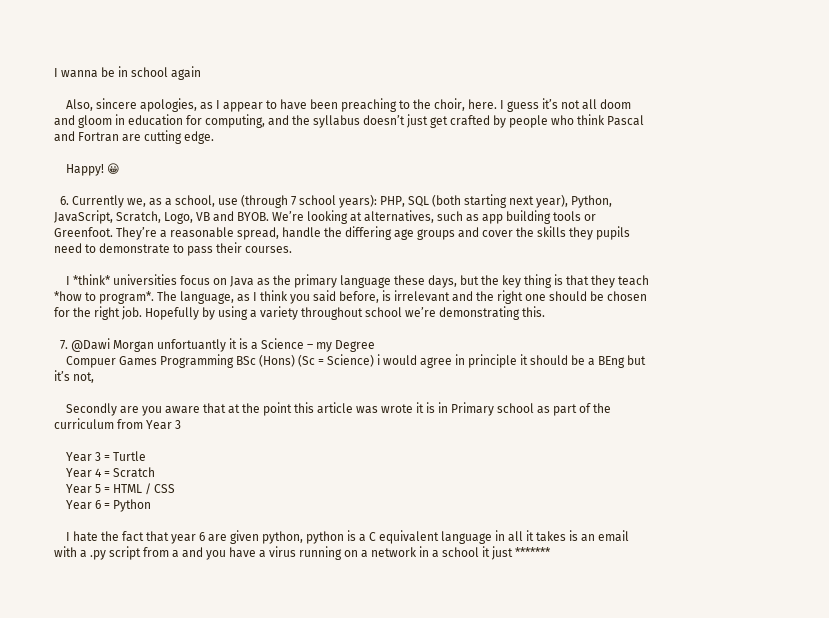I wanna be in school again

    Also, sincere apologies, as I appear to have been preaching to the choir, here. I guess it’s not all doom and gloom in education for computing, and the syllabus doesn’t just get crafted by people who think Pascal and Fortran are cutting edge.

    Happy! 😀

  6. Currently we, as a school, use (through 7 school years): PHP, SQL (both starting next year), Python, JavaScript, Scratch, Logo, VB and BYOB. We’re looking at alternatives, such as app building tools or Greenfoot. They’re a reasonable spread, handle the differing age groups and cover the skills they pupils need to demonstrate to pass their courses.

    I *think* universities focus on Java as the primary language these days, but the key thing is that they teach *how to program*. The language, as I think you said before, is irrelevant and the right one should be chosen for the right job. Hopefully by using a variety throughout school we’re demonstrating this.

  7. @Dawi Morgan unfortuantly it is a Science – my Degree
    Compuer Games Programming BSc (Hons) (Sc = Science) i would agree in principle it should be a BEng but it’s not,

    Secondly are you aware that at the point this article was wrote it is in Primary school as part of the curriculum from Year 3

    Year 3 = Turtle
    Year 4 = Scratch
    Year 5 = HTML / CSS
    Year 6 = Python

    I hate the fact that year 6 are given python, python is a C equivalent language in all it takes is an email with a .py script from a and you have a virus running on a network in a school it just *******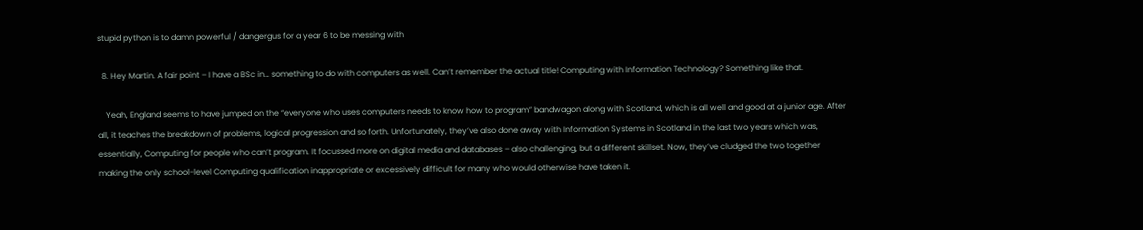stupid python is to damn powerful / dangergus for a year 6 to be messing with

  8. Hey Martin. A fair point – I have a BSc in… something to do with computers as well. Can’t remember the actual title! Computing with Information Technology? Something like that.

    Yeah, England seems to have jumped on the “everyone who uses computers needs to know how to program” bandwagon along with Scotland, which is all well and good at a junior age. After all, it teaches the breakdown of problems, logical progression and so forth. Unfortunately, they’ve also done away with Information Systems in Scotland in the last two years which was, essentially, Computing for people who can’t program. It focussed more on digital media and databases – also challenging, but a different skillset. Now, they’ve cludged the two together making the only school-level Computing qualification inappropriate or excessively difficult for many who would otherwise have taken it.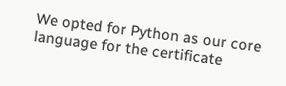We opted for Python as our core language for the certificate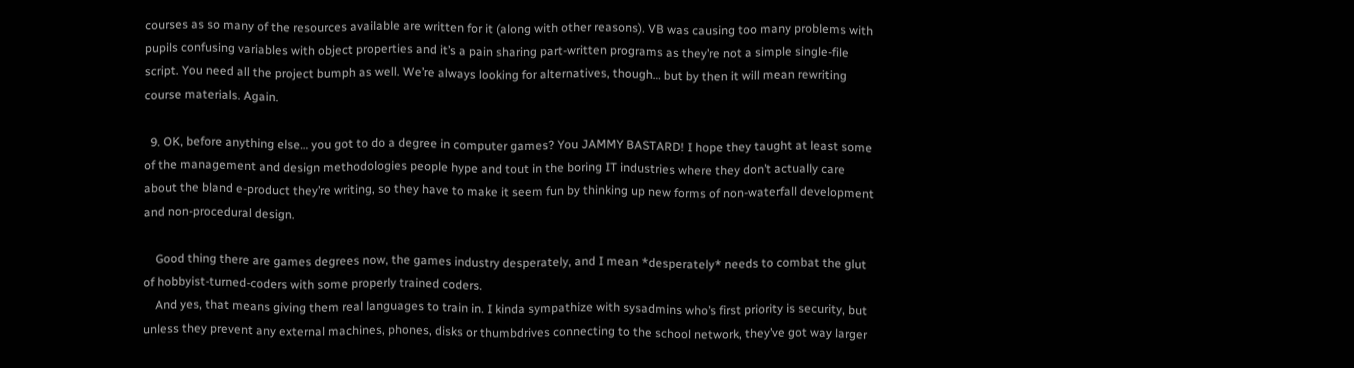courses as so many of the resources available are written for it (along with other reasons). VB was causing too many problems with pupils confusing variables with object properties and it’s a pain sharing part-written programs as they’re not a simple single-file script. You need all the project bumph as well. We’re always looking for alternatives, though… but by then it will mean rewriting course materials. Again.

  9. OK, before anything else… you got to do a degree in computer games? You JAMMY BASTARD! I hope they taught at least some of the management and design methodologies people hype and tout in the boring IT industries where they don’t actually care about the bland e-product they’re writing, so they have to make it seem fun by thinking up new forms of non-waterfall development and non-procedural design.

    Good thing there are games degrees now, the games industry desperately, and I mean *desperately* needs to combat the glut of hobbyist-turned-coders with some properly trained coders.
    And yes, that means giving them real languages to train in. I kinda sympathize with sysadmins who’s first priority is security, but unless they prevent any external machines, phones, disks or thumbdrives connecting to the school network, they’ve got way larger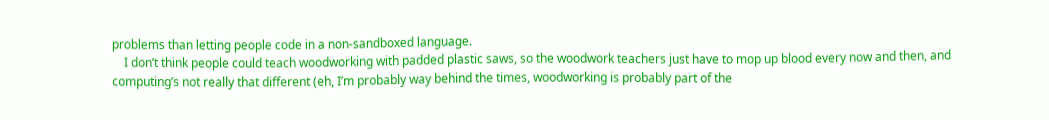problems than letting people code in a non-sandboxed language.
    I don’t think people could teach woodworking with padded plastic saws, so the woodwork teachers just have to mop up blood every now and then, and computing’s not really that different (eh, I’m probably way behind the times, woodworking is probably part of the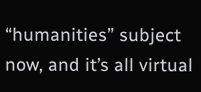“humanities” subject now, and it’s all virtual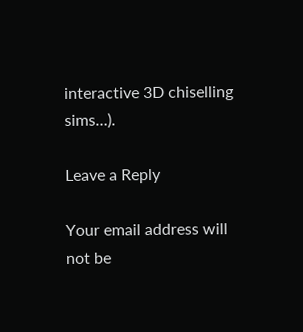interactive 3D chiselling sims…).

Leave a Reply

Your email address will not be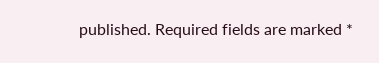published. Required fields are marked *